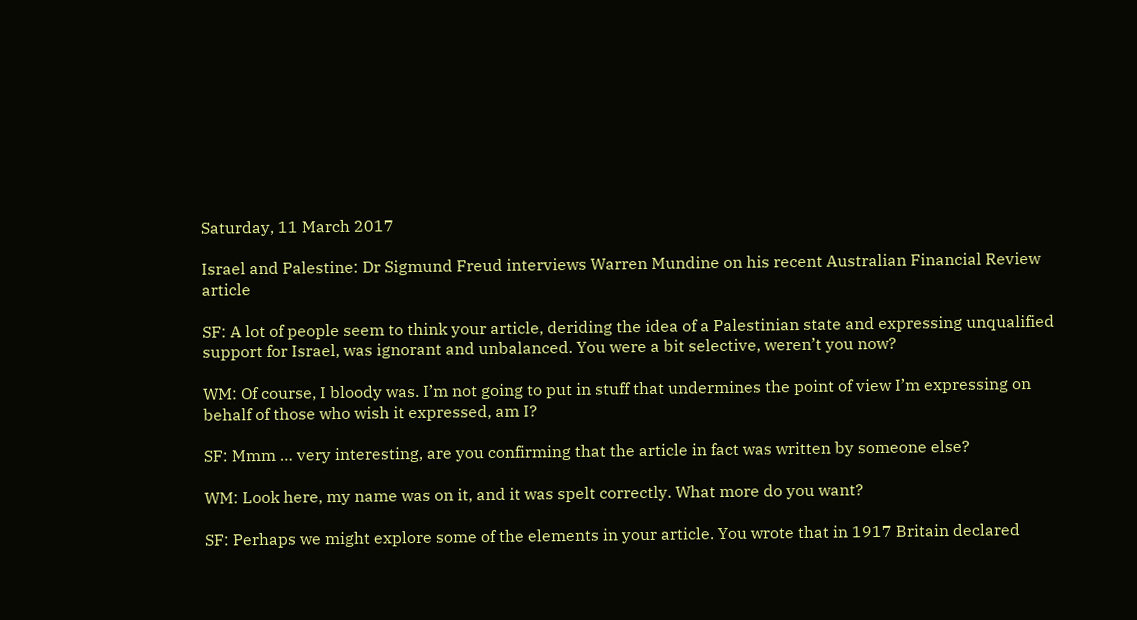Saturday, 11 March 2017

Israel and Palestine: Dr Sigmund Freud interviews Warren Mundine on his recent Australian Financial Review article

SF: A lot of people seem to think your article, deriding the idea of a Palestinian state and expressing unqualified support for Israel, was ignorant and unbalanced. You were a bit selective, weren’t you now?

WM: Of course, I bloody was. I’m not going to put in stuff that undermines the point of view I’m expressing on behalf of those who wish it expressed, am I?

SF: Mmm … very interesting, are you confirming that the article in fact was written by someone else?

WM: Look here, my name was on it, and it was spelt correctly. What more do you want?

SF: Perhaps we might explore some of the elements in your article. You wrote that in 1917 Britain declared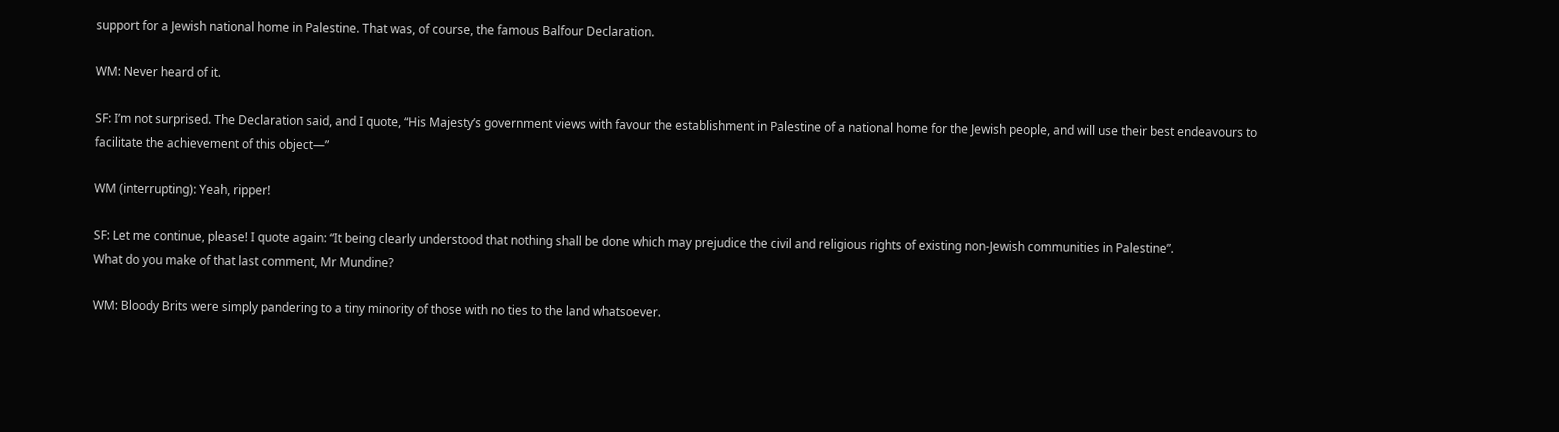support for a Jewish national home in Palestine. That was, of course, the famous Balfour Declaration.

WM: Never heard of it.

SF: I’m not surprised. The Declaration said, and I quote, “His Majesty’s government views with favour the establishment in Palestine of a national home for the Jewish people, and will use their best endeavours to facilitate the achievement of this object—”

WM (interrupting): Yeah, ripper!

SF: Let me continue, please! I quote again: “It being clearly understood that nothing shall be done which may prejudice the civil and religious rights of existing non-Jewish communities in Palestine”.
What do you make of that last comment, Mr Mundine?

WM: Bloody Brits were simply pandering to a tiny minority of those with no ties to the land whatsoever.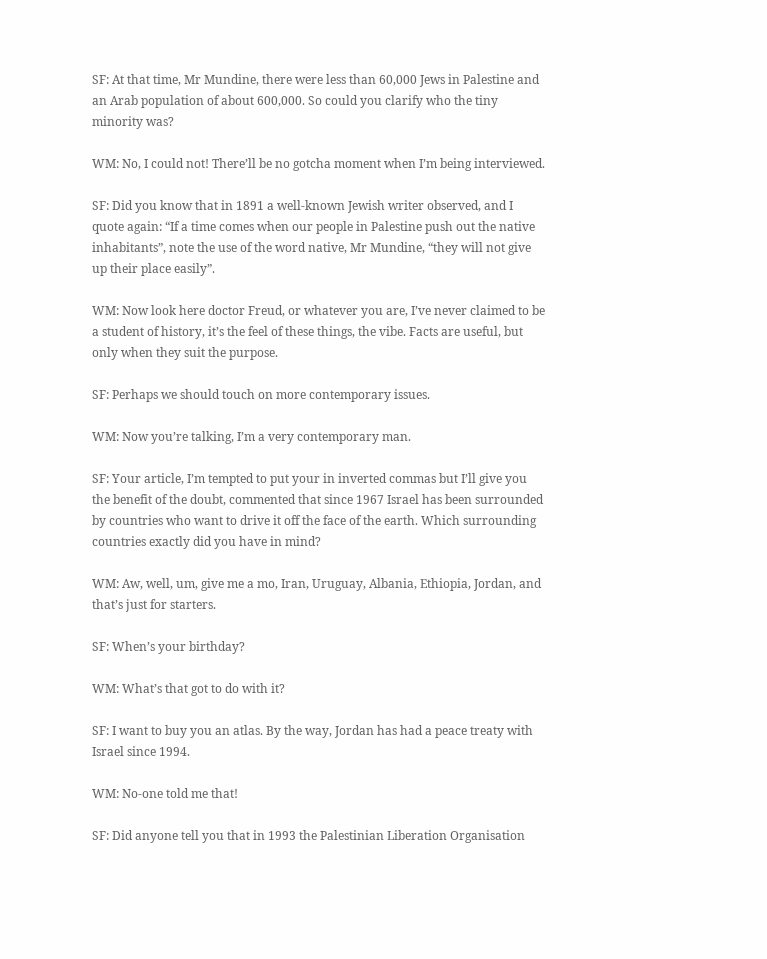SF: At that time, Mr Mundine, there were less than 60,000 Jews in Palestine and an Arab population of about 600,000. So could you clarify who the tiny minority was?

WM: No, I could not! There’ll be no gotcha moment when I’m being interviewed.

SF: Did you know that in 1891 a well-known Jewish writer observed, and I quote again: “If a time comes when our people in Palestine push out the native inhabitants”, note the use of the word native, Mr Mundine, “they will not give up their place easily”.

WM: Now look here doctor Freud, or whatever you are, I’ve never claimed to be a student of history, it’s the feel of these things, the vibe. Facts are useful, but only when they suit the purpose.

SF: Perhaps we should touch on more contemporary issues.

WM: Now you’re talking, I’m a very contemporary man.

SF: Your article, I’m tempted to put your in inverted commas but I’ll give you the benefit of the doubt, commented that since 1967 Israel has been surrounded by countries who want to drive it off the face of the earth. Which surrounding countries exactly did you have in mind?

WM: Aw, well, um, give me a mo, Iran, Uruguay, Albania, Ethiopia, Jordan, and that’s just for starters.

SF: When’s your birthday?

WM: What’s that got to do with it?

SF: I want to buy you an atlas. By the way, Jordan has had a peace treaty with Israel since 1994.

WM: No-one told me that!

SF: Did anyone tell you that in 1993 the Palestinian Liberation Organisation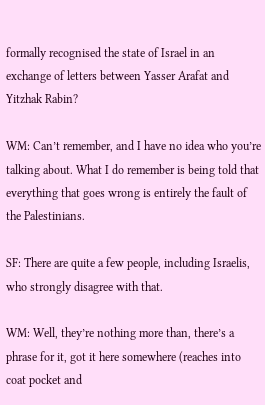formally recognised the state of Israel in an exchange of letters between Yasser Arafat and Yitzhak Rabin?

WM: Can’t remember, and I have no idea who you’re talking about. What I do remember is being told that everything that goes wrong is entirely the fault of the Palestinians.

SF: There are quite a few people, including Israelis, who strongly disagree with that.

WM: Well, they’re nothing more than, there’s a phrase for it, got it here somewhere (reaches into coat pocket and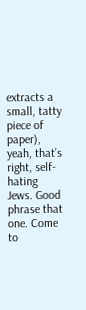extracts a small, tatty piece of paper), yeah, that’s right, self-hating Jews. Good phrase that one. Come to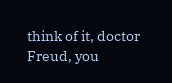think of it, doctor Freud, you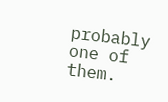probably one of them.